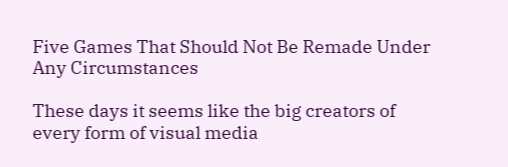Five Games That Should Not Be Remade Under Any Circumstances

These days it seems like the big creators of every form of visual media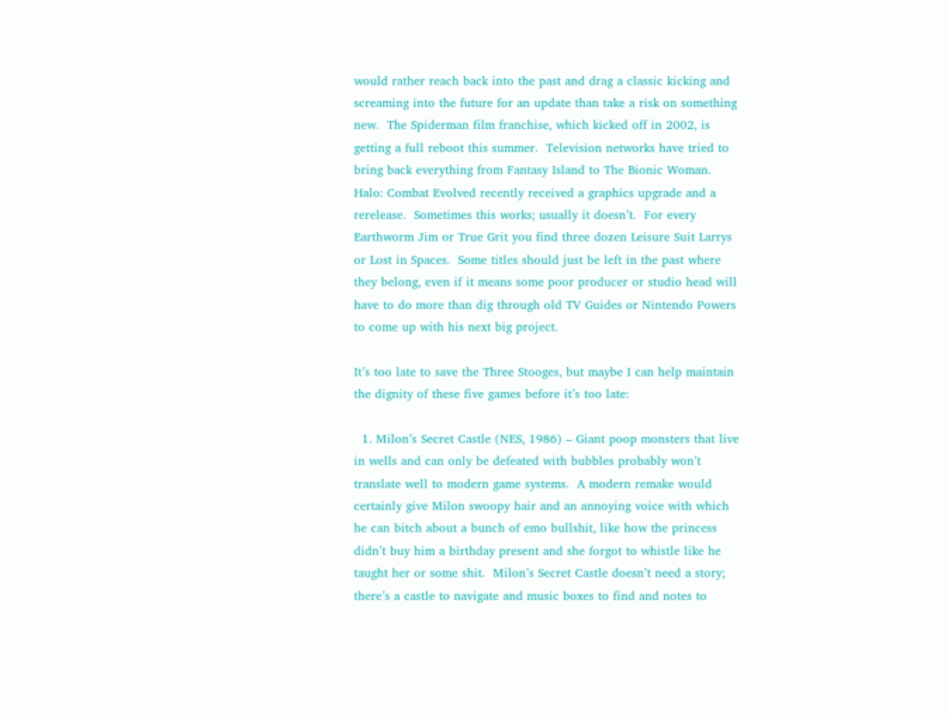would rather reach back into the past and drag a classic kicking and screaming into the future for an update than take a risk on something new.  The Spiderman film franchise, which kicked off in 2002, is getting a full reboot this summer.  Television networks have tried to bring back everything from Fantasy Island to The Bionic Woman.  Halo: Combat Evolved recently received a graphics upgrade and a rerelease.  Sometimes this works; usually it doesn’t.  For every Earthworm Jim or True Grit you find three dozen Leisure Suit Larrys or Lost in Spaces.  Some titles should just be left in the past where they belong, even if it means some poor producer or studio head will have to do more than dig through old TV Guides or Nintendo Powers to come up with his next big project.

It’s too late to save the Three Stooges, but maybe I can help maintain the dignity of these five games before it’s too late:

  1. Milon’s Secret Castle (NES, 1986) – Giant poop monsters that live in wells and can only be defeated with bubbles probably won’t translate well to modern game systems.  A modern remake would certainly give Milon swoopy hair and an annoying voice with which he can bitch about a bunch of emo bullshit, like how the princess didn’t buy him a birthday present and she forgot to whistle like he taught her or some shit.  Milon’s Secret Castle doesn’t need a story; there’s a castle to navigate and music boxes to find and notes to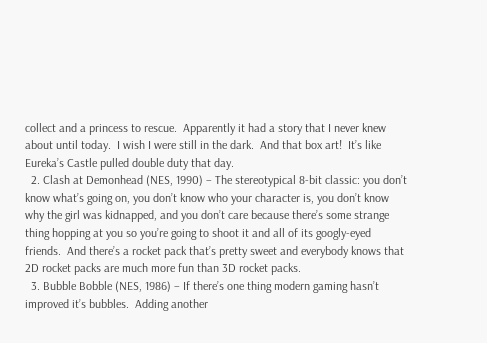collect and a princess to rescue.  Apparently it had a story that I never knew about until today.  I wish I were still in the dark.  And that box art!  It’s like Eureka’s Castle pulled double duty that day.
  2. Clash at Demonhead (NES, 1990) – The stereotypical 8-bit classic: you don’t know what’s going on, you don’t know who your character is, you don’t know why the girl was kidnapped, and you don’t care because there’s some strange thing hopping at you so you’re going to shoot it and all of its googly-eyed friends.  And there’s a rocket pack that’s pretty sweet and everybody knows that 2D rocket packs are much more fun than 3D rocket packs.
  3. Bubble Bobble (NES, 1986) – If there’s one thing modern gaming hasn’t improved it’s bubbles.  Adding another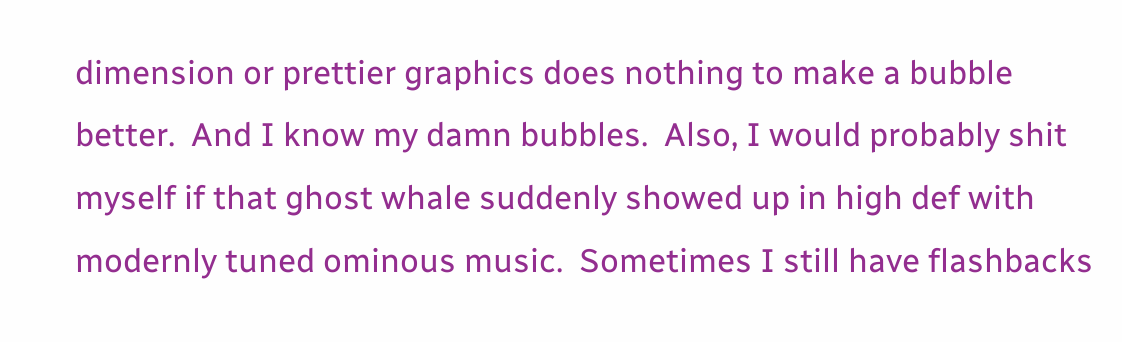dimension or prettier graphics does nothing to make a bubble better.  And I know my damn bubbles.  Also, I would probably shit myself if that ghost whale suddenly showed up in high def with modernly tuned ominous music.  Sometimes I still have flashbacks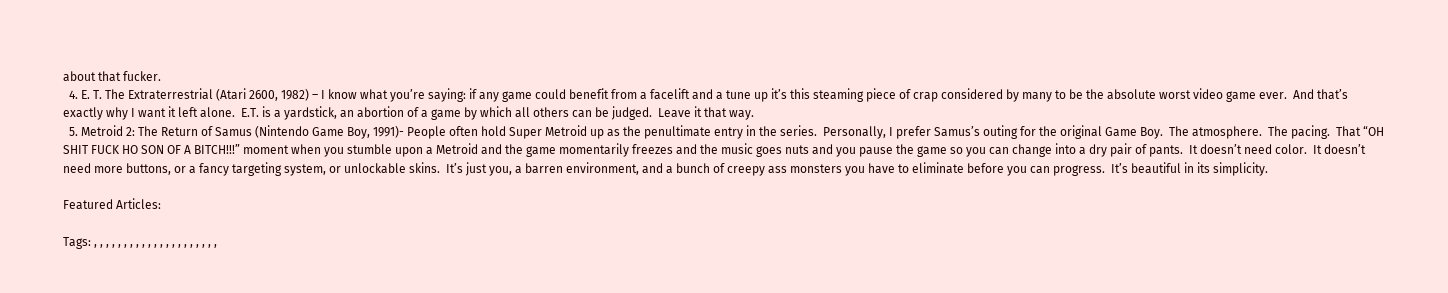about that fucker.
  4. E. T. The Extraterrestrial (Atari 2600, 1982) – I know what you’re saying: if any game could benefit from a facelift and a tune up it’s this steaming piece of crap considered by many to be the absolute worst video game ever.  And that’s exactly why I want it left alone.  E.T. is a yardstick, an abortion of a game by which all others can be judged.  Leave it that way.
  5. Metroid 2: The Return of Samus (Nintendo Game Boy, 1991)- People often hold Super Metroid up as the penultimate entry in the series.  Personally, I prefer Samus’s outing for the original Game Boy.  The atmosphere.  The pacing.  That “OH SHIT FUCK HO SON OF A BITCH!!!” moment when you stumble upon a Metroid and the game momentarily freezes and the music goes nuts and you pause the game so you can change into a dry pair of pants.  It doesn’t need color.  It doesn’t need more buttons, or a fancy targeting system, or unlockable skins.  It’s just you, a barren environment, and a bunch of creepy ass monsters you have to eliminate before you can progress.  It’s beautiful in its simplicity.

Featured Articles:

Tags: , , , , , , , , , , , , , , , , , , , , ,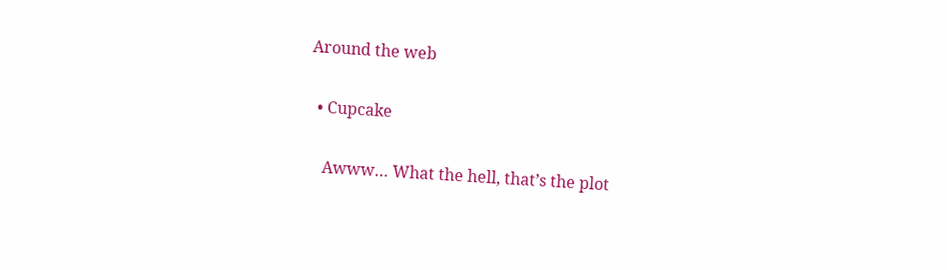Around the web

  • Cupcake

    Awww… What the hell, that’s the plot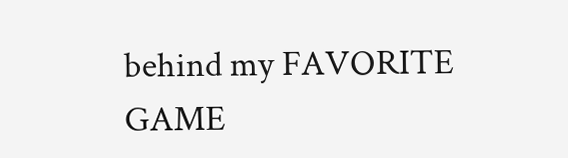behind my FAVORITE GAME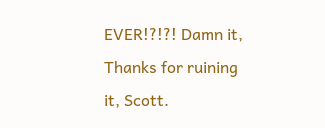EVER!?!?! Damn it, Thanks for ruining it, Scott.